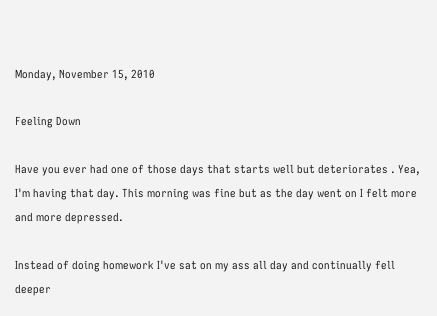Monday, November 15, 2010

Feeling Down

Have you ever had one of those days that starts well but deteriorates . Yea, I'm having that day. This morning was fine but as the day went on I felt more and more depressed.

Instead of doing homework I've sat on my ass all day and continually fell deeper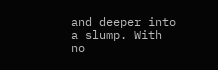and deeper into a slump. With no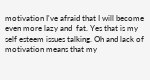motivation I've afraid that I will become even more lazy and  fat. Yes that is my self esteem issues talking. Oh and lack of motivation means that my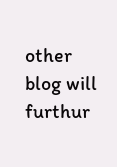other blog will furthur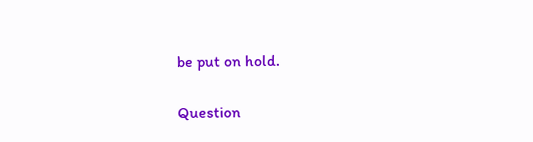be put on hold.

Question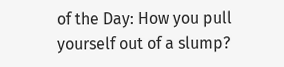of the Day: How you pull yourself out of a slump?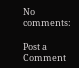No comments:

Post a Comment